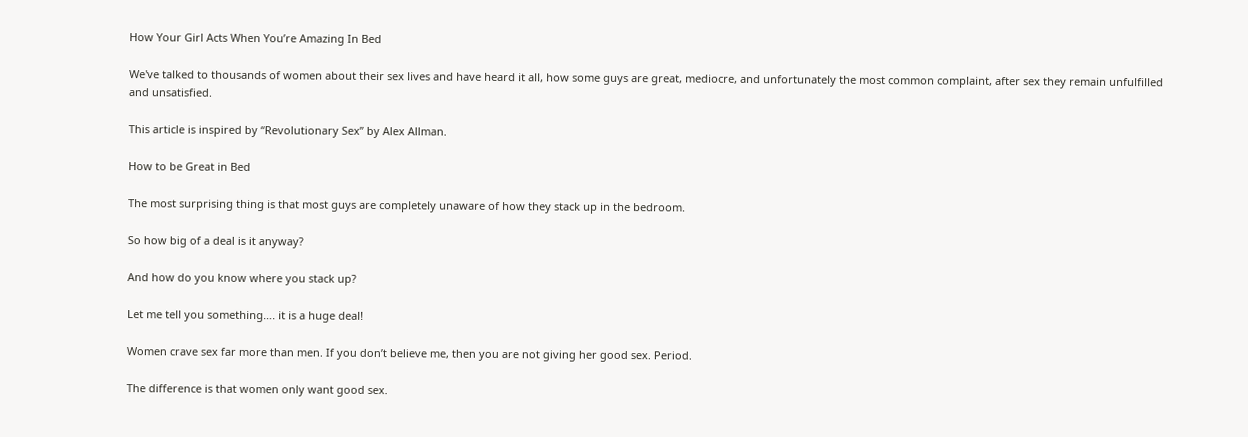How Your Girl Acts When You’re Amazing In Bed

We've talked to thousands of women about their sex lives and have heard it all, how some guys are great, mediocre, and unfortunately the most common complaint, after sex they remain unfulfilled and unsatisfied.

This article is inspired by “Revolutionary Sex” by Alex Allman.

How to be Great in Bed

The most surprising thing is that most guys are completely unaware of how they stack up in the bedroom.

So how big of a deal is it anyway?

And how do you know where you stack up?

Let me tell you something…. it is a huge deal!

Women crave sex far more than men. If you don’t believe me, then you are not giving her good sex. Period.

The difference is that women only want good sex.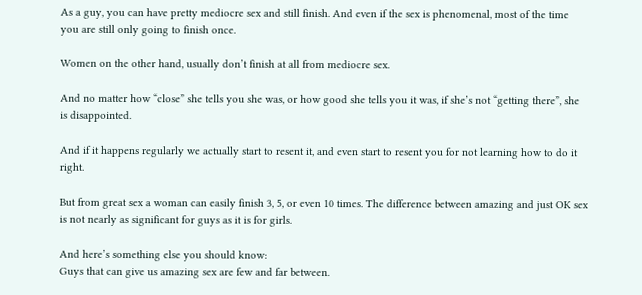As a guy, you can have pretty mediocre sex and still finish. And even if the sex is phenomenal, most of the time you are still only going to finish once.

Women on the other hand, usually don’t finish at all from mediocre sex.

And no matter how “close” she tells you she was, or how good she tells you it was, if she’s not “getting there”, she is disappointed.

And if it happens regularly we actually start to resent it, and even start to resent you for not learning how to do it right.

But from great sex a woman can easily finish 3, 5, or even 10 times. The difference between amazing and just OK sex is not nearly as significant for guys as it is for girls.

And here’s something else you should know:
Guys that can give us amazing sex are few and far between.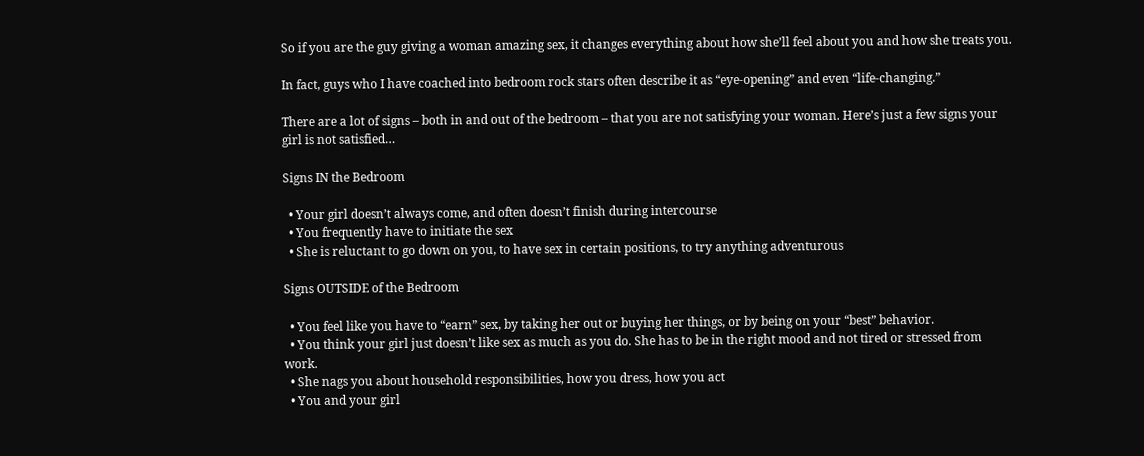So if you are the guy giving a woman amazing sex, it changes everything about how she’ll feel about you and how she treats you.

In fact, guys who I have coached into bedroom rock stars often describe it as “eye-opening” and even “life-changing.”

There are a lot of signs – both in and out of the bedroom – that you are not satisfying your woman. Here’s just a few signs your girl is not satisfied…

Signs IN the Bedroom

  • Your girl doesn’t always come, and often doesn’t finish during intercourse
  • You frequently have to initiate the sex
  • She is reluctant to go down on you, to have sex in certain positions, to try anything adventurous

Signs OUTSIDE of the Bedroom

  • You feel like you have to “earn” sex, by taking her out or buying her things, or by being on your “best” behavior.
  • You think your girl just doesn’t like sex as much as you do. She has to be in the right mood and not tired or stressed from work.
  • She nags you about household responsibilities, how you dress, how you act
  • You and your girl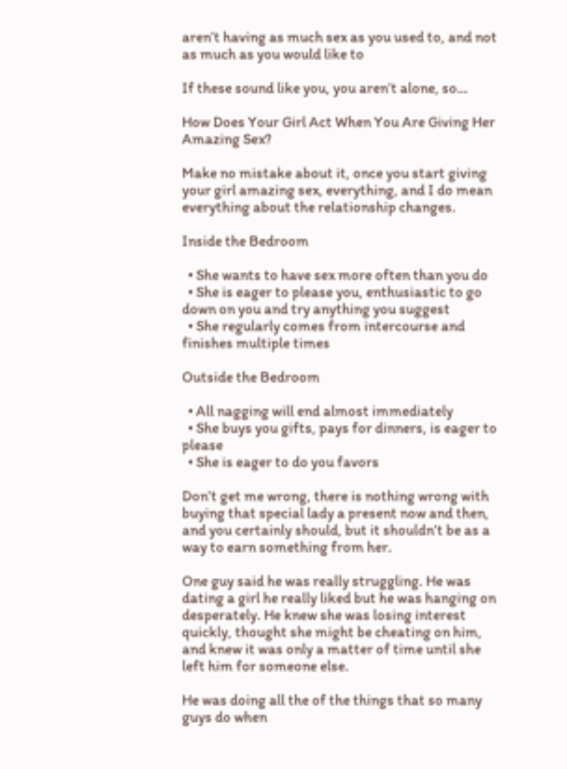aren’t having as much sex as you used to, and not as much as you would like to

If these sound like you, you aren’t alone, so…

How Does Your Girl Act When You Are Giving Her Amazing Sex?

Make no mistake about it, once you start giving your girl amazing sex, everything, and I do mean everything about the relationship changes.

Inside the Bedroom

  • She wants to have sex more often than you do
  • She is eager to please you, enthusiastic to go down on you and try anything you suggest
  • She regularly comes from intercourse and finishes multiple times

Outside the Bedroom

  • All nagging will end almost immediately
  • She buys you gifts, pays for dinners, is eager to please
  • She is eager to do you favors

Don’t get me wrong, there is nothing wrong with buying that special lady a present now and then, and you certainly should, but it shouldn’t be as a way to earn something from her.

One guy said he was really struggling. He was dating a girl he really liked but he was hanging on desperately. He knew she was losing interest quickly, thought she might be cheating on him, and knew it was only a matter of time until she left him for someone else.

He was doing all the of the things that so many guys do when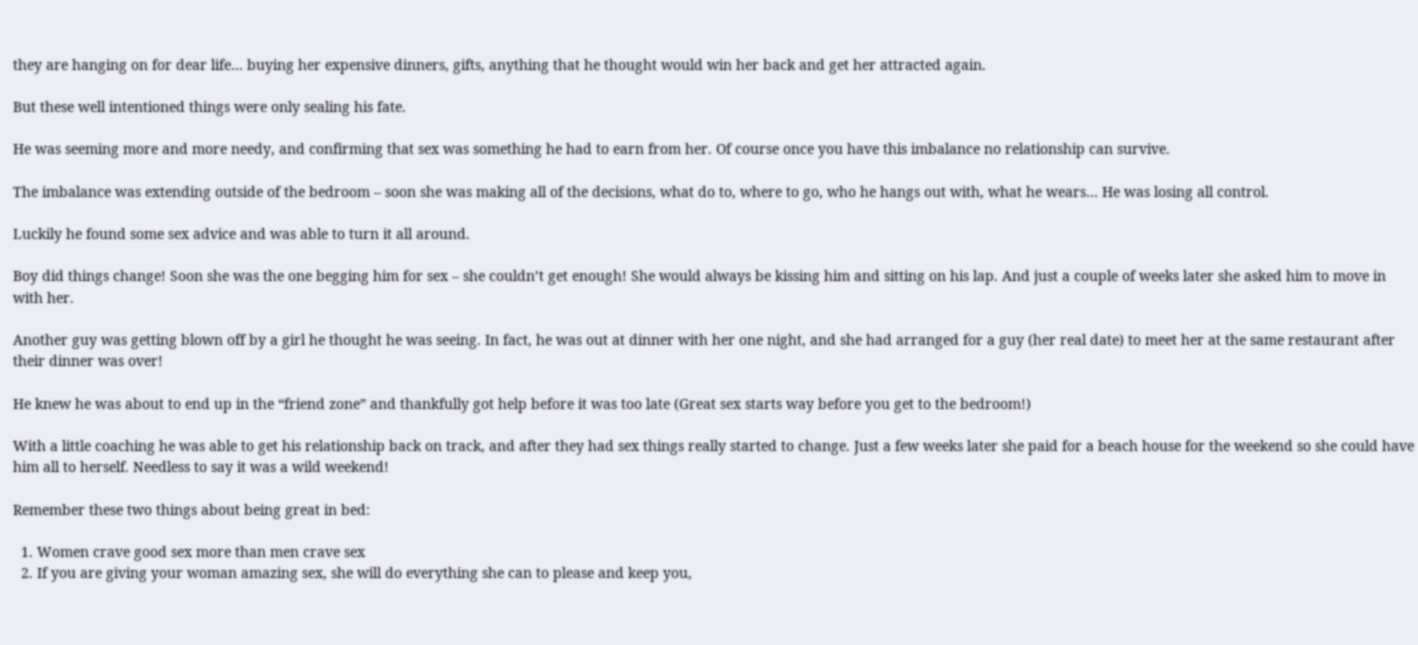they are hanging on for dear life… buying her expensive dinners, gifts, anything that he thought would win her back and get her attracted again.

But these well intentioned things were only sealing his fate.

He was seeming more and more needy, and confirming that sex was something he had to earn from her. Of course once you have this imbalance no relationship can survive.

The imbalance was extending outside of the bedroom – soon she was making all of the decisions, what do to, where to go, who he hangs out with, what he wears… He was losing all control.

Luckily he found some sex advice and was able to turn it all around.

Boy did things change! Soon she was the one begging him for sex – she couldn’t get enough! She would always be kissing him and sitting on his lap. And just a couple of weeks later she asked him to move in with her.

Another guy was getting blown off by a girl he thought he was seeing. In fact, he was out at dinner with her one night, and she had arranged for a guy (her real date) to meet her at the same restaurant after their dinner was over!

He knew he was about to end up in the “friend zone” and thankfully got help before it was too late (Great sex starts way before you get to the bedroom!)

With a little coaching he was able to get his relationship back on track, and after they had sex things really started to change. Just a few weeks later she paid for a beach house for the weekend so she could have him all to herself. Needless to say it was a wild weekend!

Remember these two things about being great in bed:

  1. Women crave good sex more than men crave sex
  2. If you are giving your woman amazing sex, she will do everything she can to please and keep you,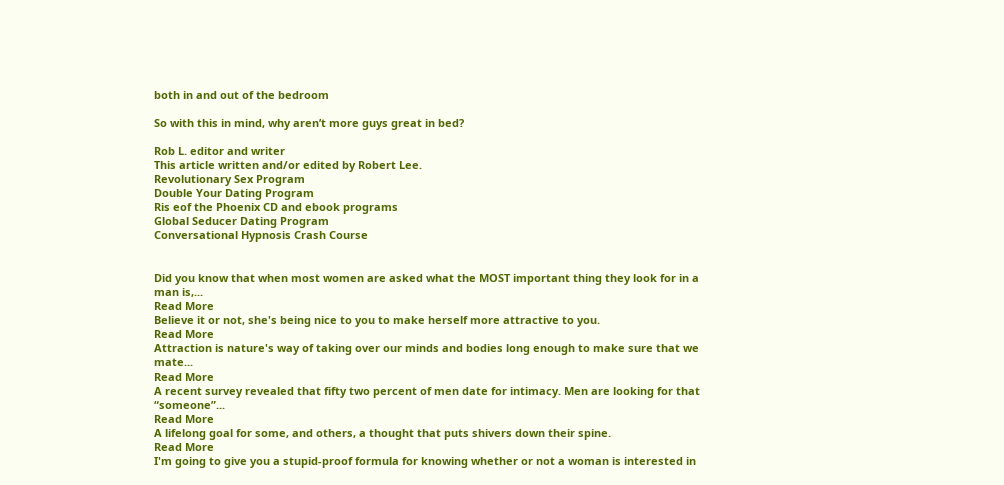both in and out of the bedroom

So with this in mind, why aren’t more guys great in bed?

Rob L. editor and writer
This article written and/or edited by Robert Lee.
Revolutionary Sex Program
Double Your Dating Program
Ris eof the Phoenix CD and ebook programs
Global Seducer Dating Program
Conversational Hypnosis Crash Course


Did you know that when most women are asked what the MOST important thing they look for in a man is,...
Read More
Believe it or not, she's being nice to you to make herself more attractive to you.
Read More
Attraction is nature's way of taking over our minds and bodies long enough to make sure that we mate...
Read More
A recent survey revealed that fifty two percent of men date for intimacy. Men are looking for that “someone”...
Read More
A lifelong goal for some, and others, a thought that puts shivers down their spine.
Read More
I'm going to give you a stupid-proof formula for knowing whether or not a woman is interested in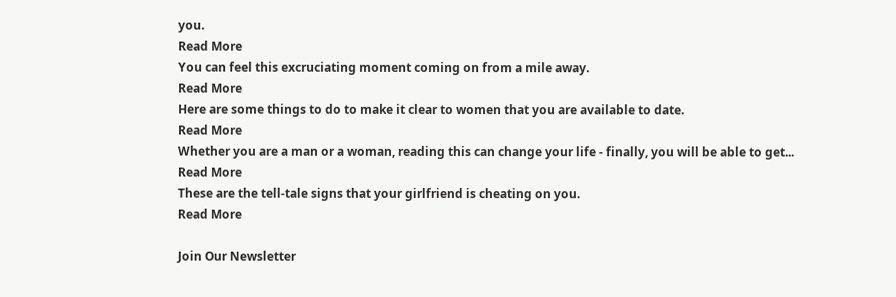you.
Read More
You can feel this excruciating moment coming on from a mile away.
Read More
Here are some things to do to make it clear to women that you are available to date.
Read More
Whether you are a man or a woman, reading this can change your life - finally, you will be able to get...
Read More
These are the tell-tale signs that your girlfriend is cheating on you.
Read More

Join Our Newsletter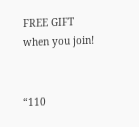FREE GIFT when you join!


“110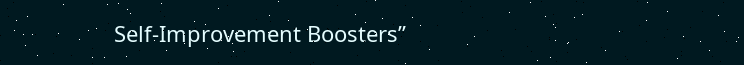Self-Improvement Boosters”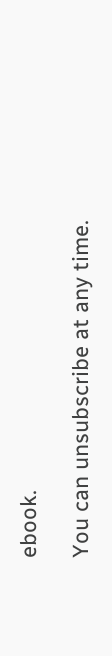ebook.

You can unsubscribe at any time.